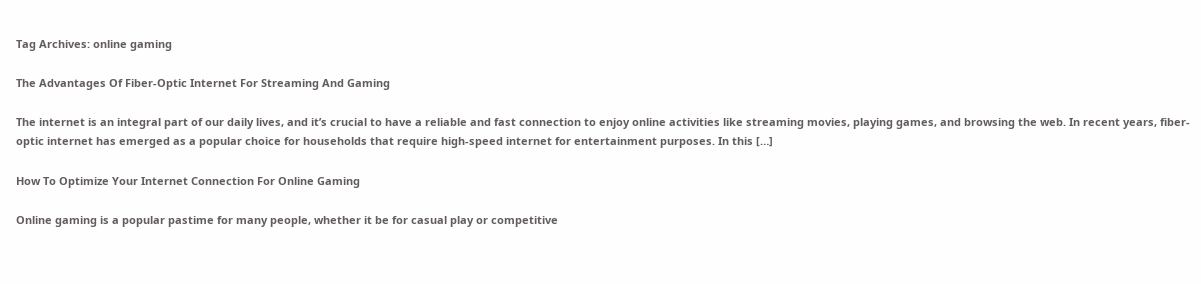Tag Archives: online gaming

The Advantages Of Fiber-Optic Internet For Streaming And Gaming

The internet is an integral part of our daily lives, and it’s crucial to have a reliable and fast connection to enjoy online activities like streaming movies, playing games, and browsing the web. In recent years, fiber-optic internet has emerged as a popular choice for households that require high-speed internet for entertainment purposes. In this […]

How To Optimize Your Internet Connection For Online Gaming

Online gaming is a popular pastime for many people, whether it be for casual play or competitive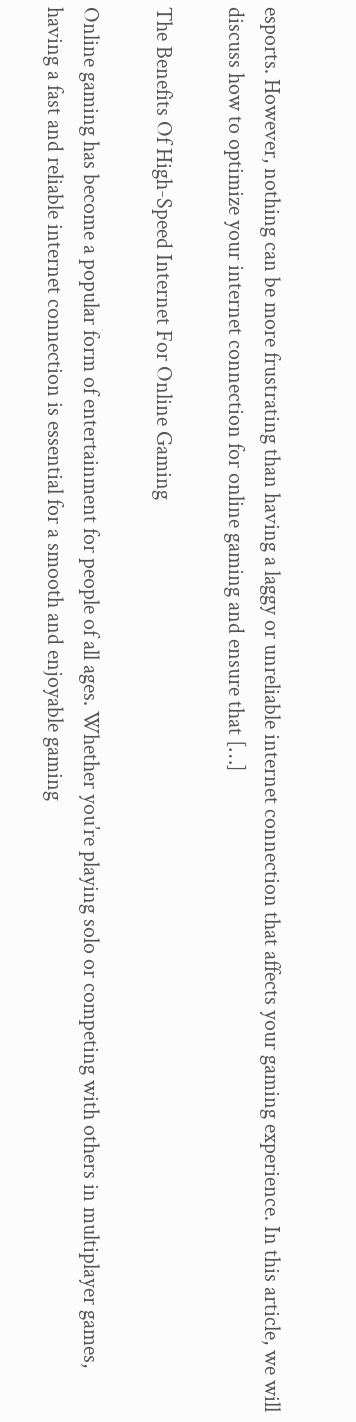esports. However, nothing can be more frustrating than having a laggy or unreliable internet connection that affects your gaming experience. In this article, we will discuss how to optimize your internet connection for online gaming and ensure that […]

The Benefits Of High-Speed Internet For Online Gaming

Online gaming has become a popular form of entertainment for people of all ages. Whether you’re playing solo or competing with others in multiplayer games, having a fast and reliable internet connection is essential for a smooth and enjoyable gaming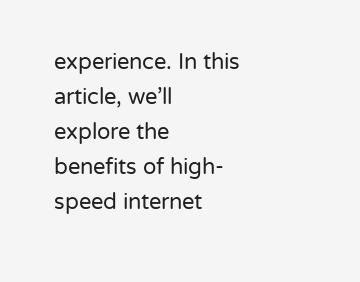experience. In this article, we’ll explore the benefits of high-speed internet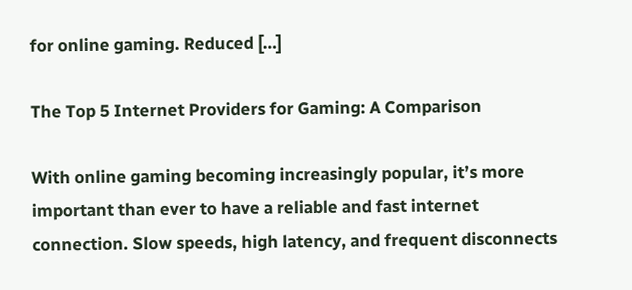for online gaming. Reduced […]

The Top 5 Internet Providers for Gaming: A Comparison

With online gaming becoming increasingly popular, it’s more important than ever to have a reliable and fast internet connection. Slow speeds, high latency, and frequent disconnects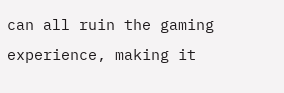can all ruin the gaming experience, making it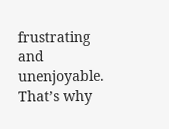frustrating and unenjoyable. That’s why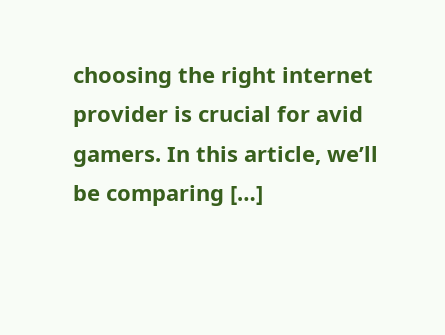choosing the right internet provider is crucial for avid gamers. In this article, we’ll be comparing […]